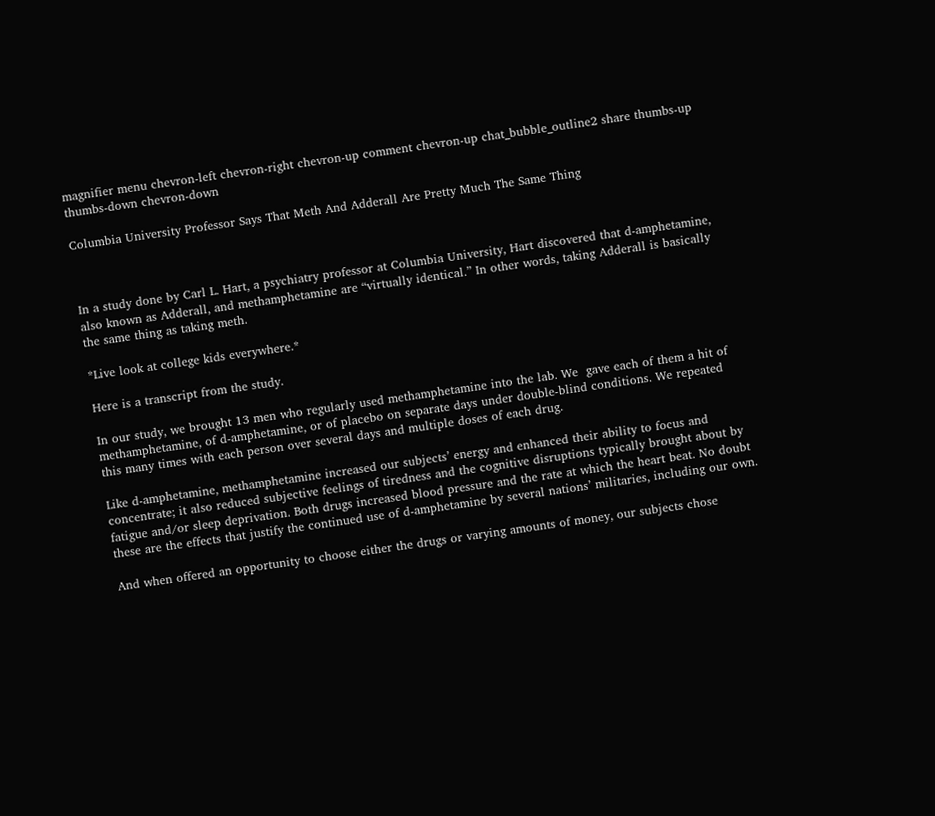magnifier menu chevron-left chevron-right chevron-up comment chevron-up chat_bubble_outline2 share thumbs-up thumbs-down chevron-down

Columbia University Professor Says That Meth And Adderall Are Pretty Much The Same Thing



In a study done by Carl L. Hart, a psychiatry professor at Columbia University, Hart discovered that d-amphetamine, also known as Adderall, and methamphetamine are “virtually identical.” In other words, taking Adderall is basically the same thing as taking meth.

*Live look at college kids everywhere.*

Here is a transcript from the study.

In our study, we brought 13 men who regularly used methamphetamine into the lab. We  gave each of them a hit of methamphetamine, of d-amphetamine, or of placebo on separate days under double-blind conditions. We repeated this many times with each person over several days and multiple doses of each drug.

Like d-amphetamine, methamphetamine increased our subjects’ energy and enhanced their ability to focus and concentrate; it also reduced subjective feelings of tiredness and the cognitive disruptions typically brought about by fatigue and/or sleep deprivation. Both drugs increased blood pressure and the rate at which the heart beat. No doubt these are the effects that justify the continued use of d-amphetamine by several nations’ militaries, including our own.

And when offered an opportunity to choose either the drugs or varying amounts of money, our subjects chose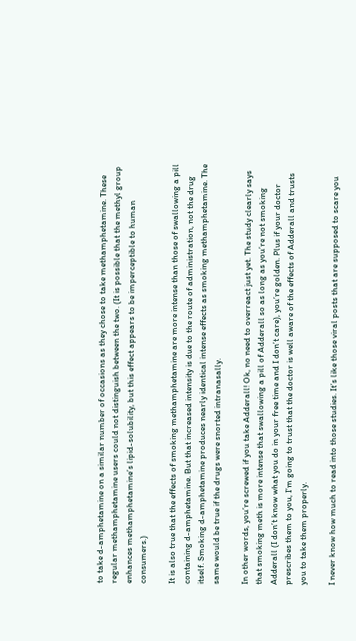to take d-amphetamine on a similar number of occasions as they chose to take methamphetamine. These regular methamphetamine users could not distinguish between the two. (It is possible that the methyl group enhances methamphetamine’s lipid-solubility, but this effect appears to be imperceptible to human consumers.)

It is also true that the effects of smoking methamphetamine are more intense than those of swallowing a pill containing d-amphetamine. But that increased intensity is due to the route of administration, not the drug itself. Smoking d-amphetamine produces nearly identical intense effects as smoking methamphetamine. The same would be true if the drugs were snorted intranasally.

In other words, you’re screwed if you take Adderall! Ok, no need to overreact just yet. The study clearly says that smoking meth is more intense that swallowing a pill of Adderall so as long as you’re not smoking Adderall (I don’t know what you do in your free time and I don’t care), you’re golden. Plus if your doctor prescribes them to you, I’m going to trust that the doctor is well aware of the effects of Adderall and trusts you to take them properly.

I never know how much to read into those studies. It’s like those viral posts that are supposed to scare you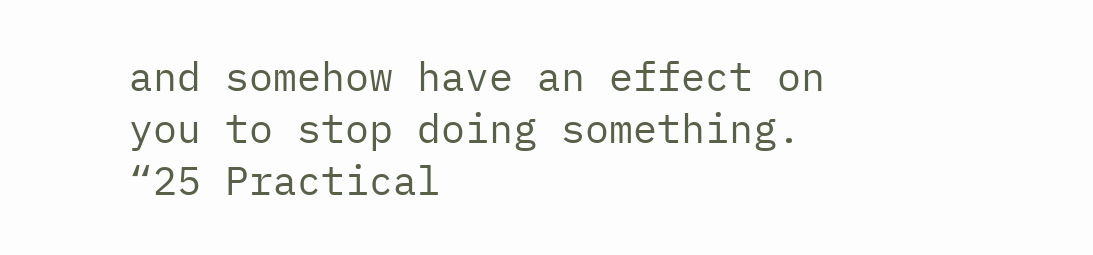and somehow have an effect on you to stop doing something. “25 Practical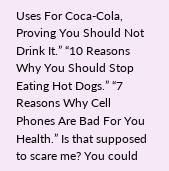Uses For Coca-Cola, Proving You Should Not Drink It.” “10 Reasons Why You Should Stop Eating Hot Dogs.” “7 Reasons Why Cell Phones Are Bad For You Health.” Is that supposed to scare me? You could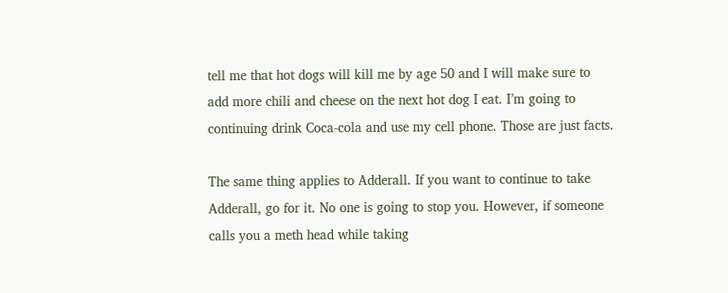tell me that hot dogs will kill me by age 50 and I will make sure to add more chili and cheese on the next hot dog I eat. I’m going to continuing drink Coca-cola and use my cell phone. Those are just facts.

The same thing applies to Adderall. If you want to continue to take Adderall, go for it. No one is going to stop you. However, if someone calls you a meth head while taking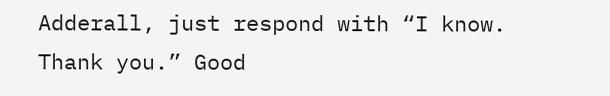Adderall, just respond with “I know. Thank you.” Good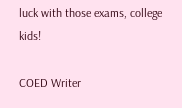luck with those exams, college kids!

COED Writer